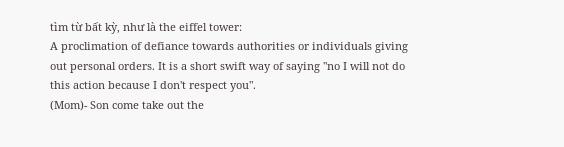tìm từ bất kỳ, như là the eiffel tower:
A proclimation of defiance towards authorities or individuals giving out personal orders. It is a short swift way of saying "no I will not do this action because I don't respect you".
(Mom)- Son come take out the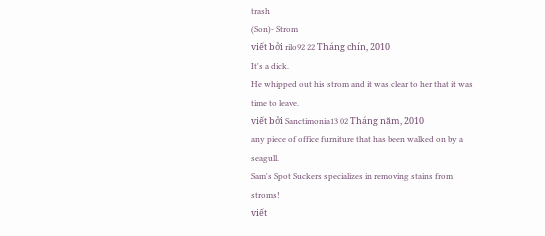trash
(Son)- Strom
viết bởi rilo92 22 Tháng chín, 2010
It's a dick.
He whipped out his strom and it was clear to her that it was time to leave.
viết bởi Sanctimonia13 02 Tháng năm, 2010
any piece of office furniture that has been walked on by a seagull.
Sam's Spot Suckers specializes in removing stains from stroms!
viết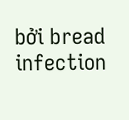bởi bread infection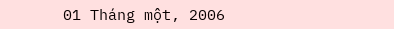01 Tháng một, 2006